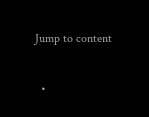Jump to content


  •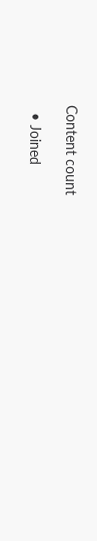Content count

  • Joined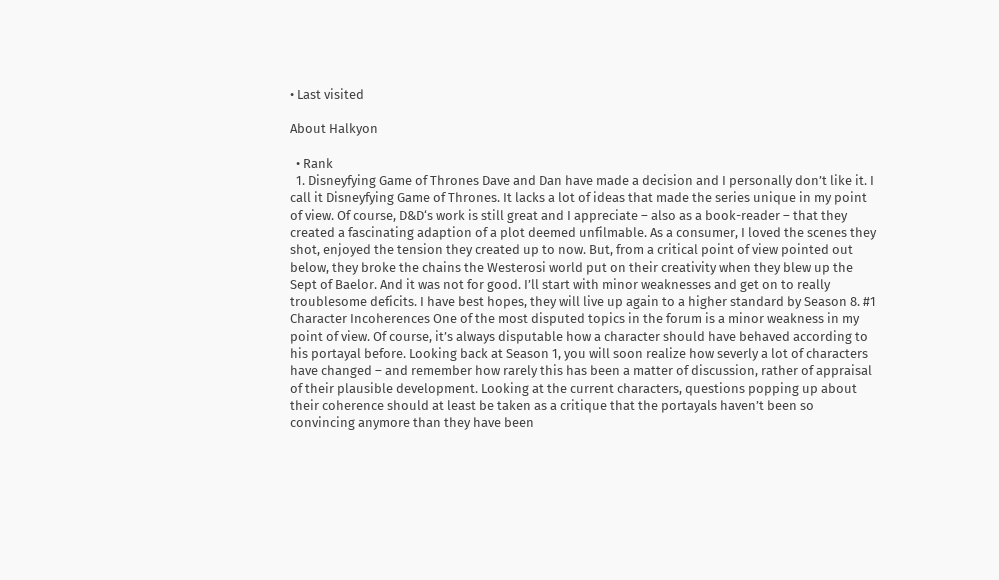• Last visited

About Halkyon

  • Rank
  1. Disneyfying Game of Thrones Dave and Dan have made a decision and I personally don’t like it. I call it Disneyfying Game of Thrones. It lacks a lot of ideas that made the series unique in my point of view. Of course, D&D‘s work is still great and I appreciate – also as a book-reader – that they created a fascinating adaption of a plot deemed unfilmable. As a consumer, I loved the scenes they shot, enjoyed the tension they created up to now. But, from a critical point of view pointed out below, they broke the chains the Westerosi world put on their creativity when they blew up the Sept of Baelor. And it was not for good. I’ll start with minor weaknesses and get on to really troublesome deficits. I have best hopes, they will live up again to a higher standard by Season 8. #1 Character Incoherences One of the most disputed topics in the forum is a minor weakness in my point of view. Of course, it’s always disputable how a character should have behaved according to his portayal before. Looking back at Season 1, you will soon realize how severly a lot of characters have changed – and remember how rarely this has been a matter of discussion, rather of appraisal of their plausible development. Looking at the current characters, questions popping up about their coherence should at least be taken as a critique that the portayals haven’t been so convincing anymore than they have been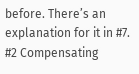before. There’s an explanation for it in #7. #2 Compensating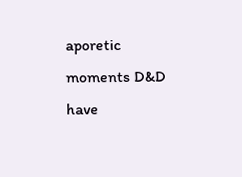aporetic moments D&D have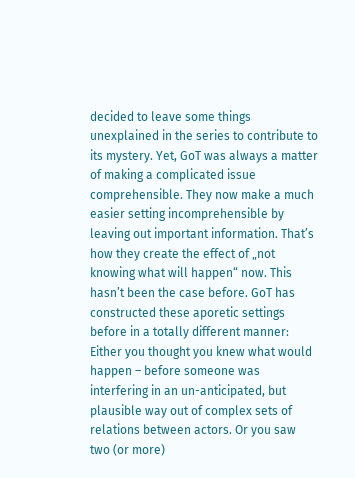decided to leave some things unexplained in the series to contribute to its mystery. Yet, GoT was always a matter of making a complicated issue comprehensible. They now make a much easier setting incomprehensible by leaving out important information. That’s how they create the effect of „not knowing what will happen“ now. This hasn’t been the case before. GoT has constructed these aporetic settings before in a totally different manner: Either you thought you knew what would happen – before someone was interfering in an un-anticipated, but plausible way out of complex sets of relations between actors. Or you saw two (or more)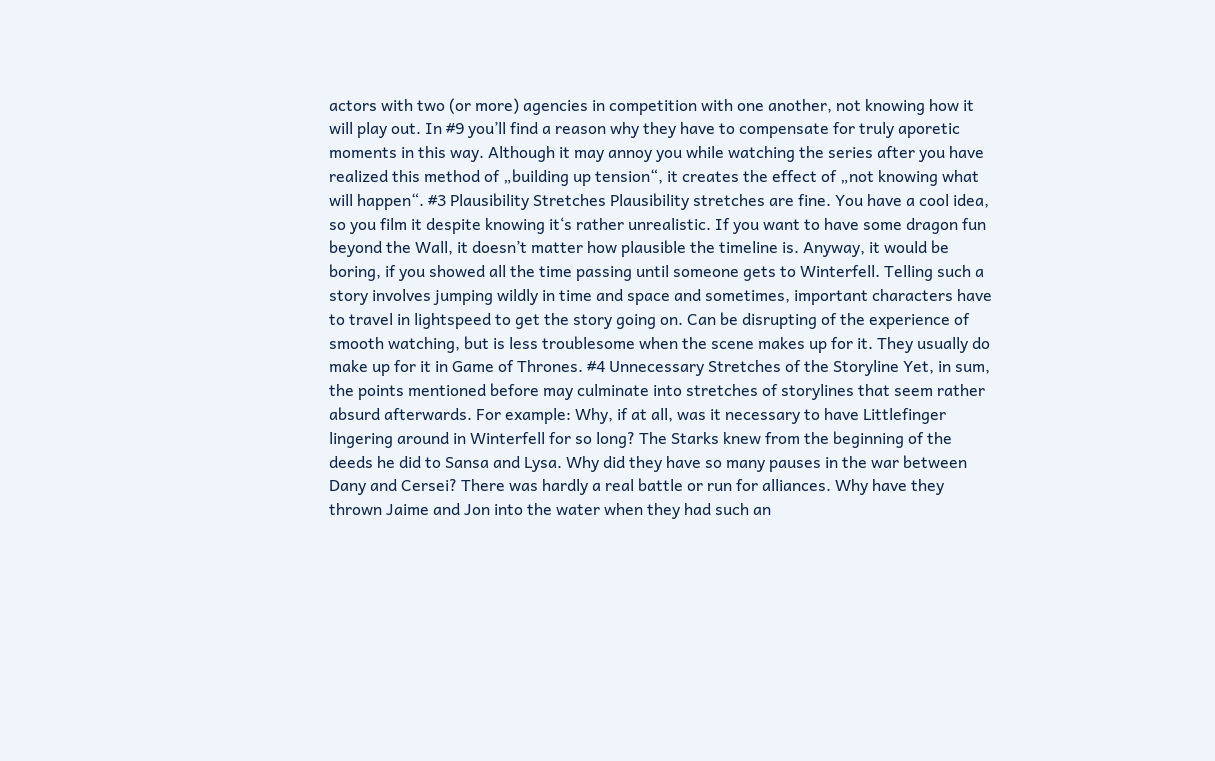actors with two (or more) agencies in competition with one another, not knowing how it will play out. In #9 you’ll find a reason why they have to compensate for truly aporetic moments in this way. Although it may annoy you while watching the series after you have realized this method of „building up tension“, it creates the effect of „not knowing what will happen“. #3 Plausibility Stretches Plausibility stretches are fine. You have a cool idea, so you film it despite knowing it‘s rather unrealistic. If you want to have some dragon fun beyond the Wall, it doesn’t matter how plausible the timeline is. Anyway, it would be boring, if you showed all the time passing until someone gets to Winterfell. Telling such a story involves jumping wildly in time and space and sometimes, important characters have to travel in lightspeed to get the story going on. Can be disrupting of the experience of smooth watching, but is less troublesome when the scene makes up for it. They usually do make up for it in Game of Thrones. #4 Unnecessary Stretches of the Storyline Yet, in sum, the points mentioned before may culminate into stretches of storylines that seem rather absurd afterwards. For example: Why, if at all, was it necessary to have Littlefinger lingering around in Winterfell for so long? The Starks knew from the beginning of the deeds he did to Sansa and Lysa. Why did they have so many pauses in the war between Dany and Cersei? There was hardly a real battle or run for alliances. Why have they thrown Jaime and Jon into the water when they had such an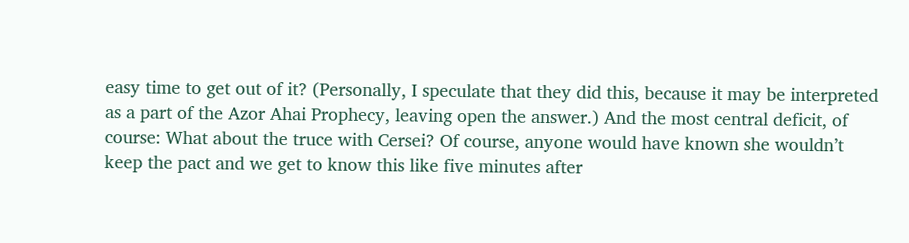easy time to get out of it? (Personally, I speculate that they did this, because it may be interpreted as a part of the Azor Ahai Prophecy, leaving open the answer.) And the most central deficit, of course: What about the truce with Cersei? Of course, anyone would have known she wouldn’t keep the pact and we get to know this like five minutes after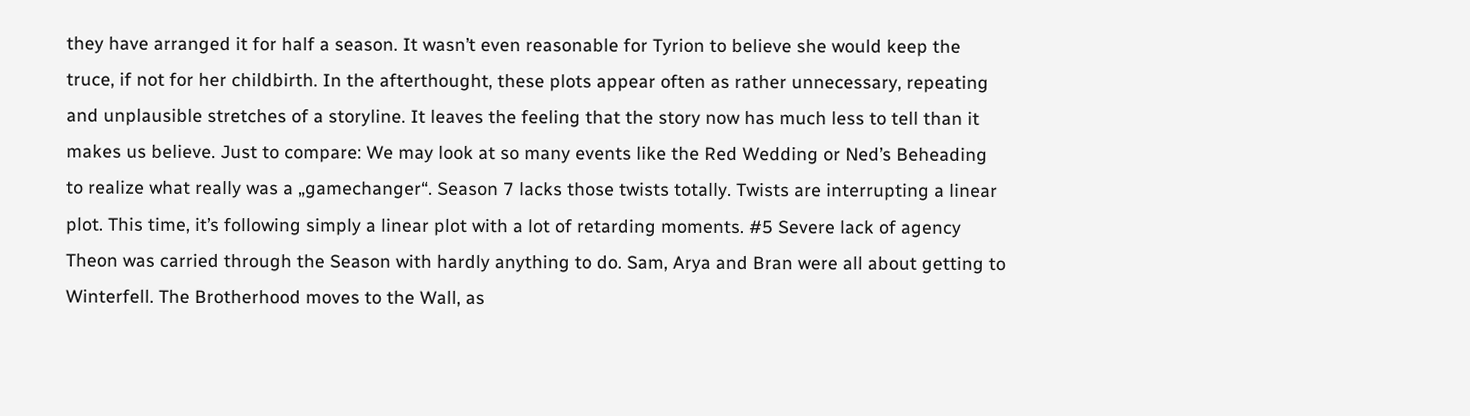they have arranged it for half a season. It wasn’t even reasonable for Tyrion to believe she would keep the truce, if not for her childbirth. In the afterthought, these plots appear often as rather unnecessary, repeating and unplausible stretches of a storyline. It leaves the feeling that the story now has much less to tell than it makes us believe. Just to compare: We may look at so many events like the Red Wedding or Ned’s Beheading to realize what really was a „gamechanger“. Season 7 lacks those twists totally. Twists are interrupting a linear plot. This time, it’s following simply a linear plot with a lot of retarding moments. #5 Severe lack of agency Theon was carried through the Season with hardly anything to do. Sam, Arya and Bran were all about getting to Winterfell. The Brotherhood moves to the Wall, as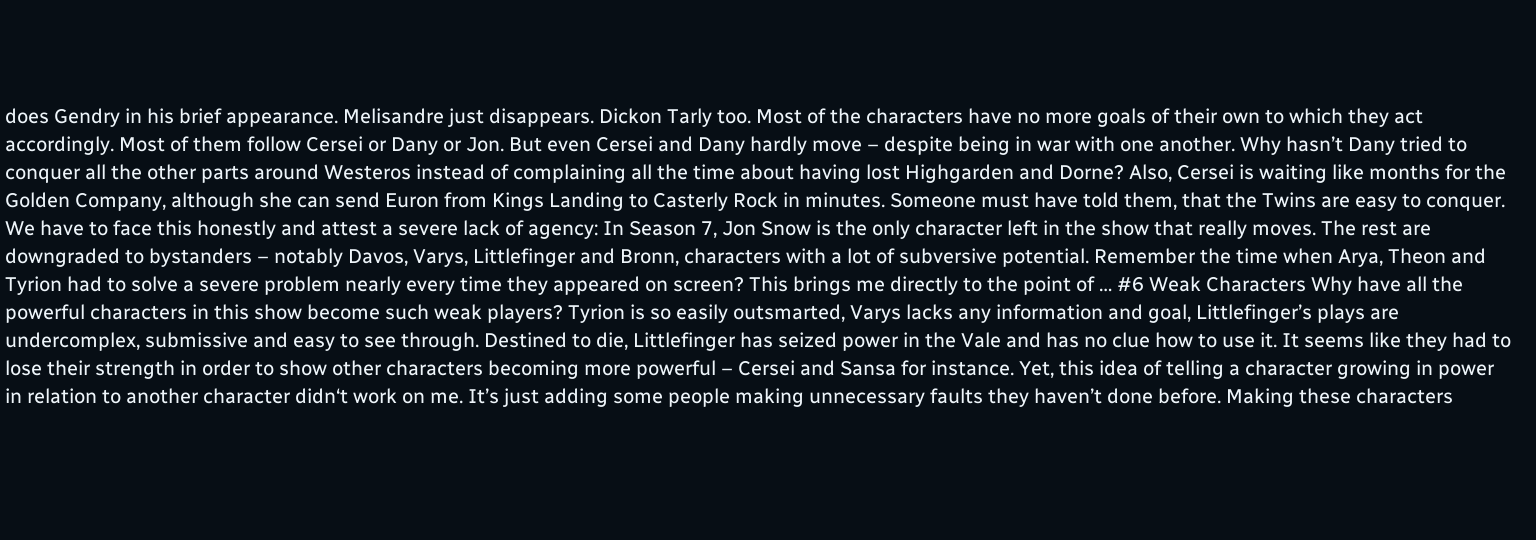does Gendry in his brief appearance. Melisandre just disappears. Dickon Tarly too. Most of the characters have no more goals of their own to which they act accordingly. Most of them follow Cersei or Dany or Jon. But even Cersei and Dany hardly move – despite being in war with one another. Why hasn’t Dany tried to conquer all the other parts around Westeros instead of complaining all the time about having lost Highgarden and Dorne? Also, Cersei is waiting like months for the Golden Company, although she can send Euron from Kings Landing to Casterly Rock in minutes. Someone must have told them, that the Twins are easy to conquer. We have to face this honestly and attest a severe lack of agency: In Season 7, Jon Snow is the only character left in the show that really moves. The rest are downgraded to bystanders – notably Davos, Varys, Littlefinger and Bronn, characters with a lot of subversive potential. Remember the time when Arya, Theon and Tyrion had to solve a severe problem nearly every time they appeared on screen? This brings me directly to the point of … #6 Weak Characters Why have all the powerful characters in this show become such weak players? Tyrion is so easily outsmarted, Varys lacks any information and goal, Littlefinger’s plays are undercomplex, submissive and easy to see through. Destined to die, Littlefinger has seized power in the Vale and has no clue how to use it. It seems like they had to lose their strength in order to show other characters becoming more powerful – Cersei and Sansa for instance. Yet, this idea of telling a character growing in power in relation to another character didn‘t work on me. It’s just adding some people making unnecessary faults they haven’t done before. Making these characters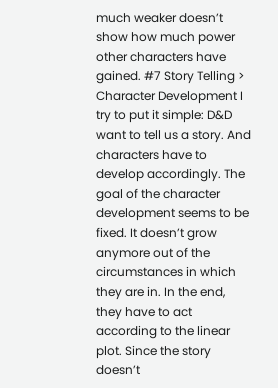much weaker doesn’t show how much power other characters have gained. #7 Story Telling > Character Development I try to put it simple: D&D want to tell us a story. And characters have to develop accordingly. The goal of the character development seems to be fixed. It doesn’t grow anymore out of the circumstances in which they are in. In the end, they have to act according to the linear plot. Since the story doesn’t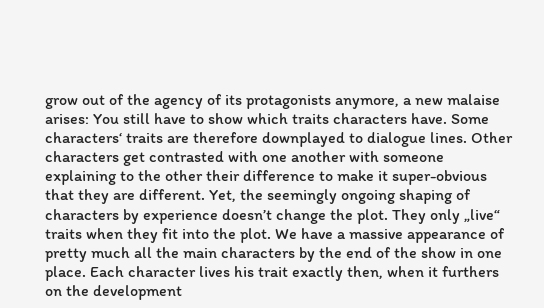grow out of the agency of its protagonists anymore, a new malaise arises: You still have to show which traits characters have. Some characters‘ traits are therefore downplayed to dialogue lines. Other characters get contrasted with one another with someone explaining to the other their difference to make it super-obvious that they are different. Yet, the seemingly ongoing shaping of characters by experience doesn’t change the plot. They only „live“ traits when they fit into the plot. We have a massive appearance of pretty much all the main characters by the end of the show in one place. Each character lives his trait exactly then, when it furthers on the development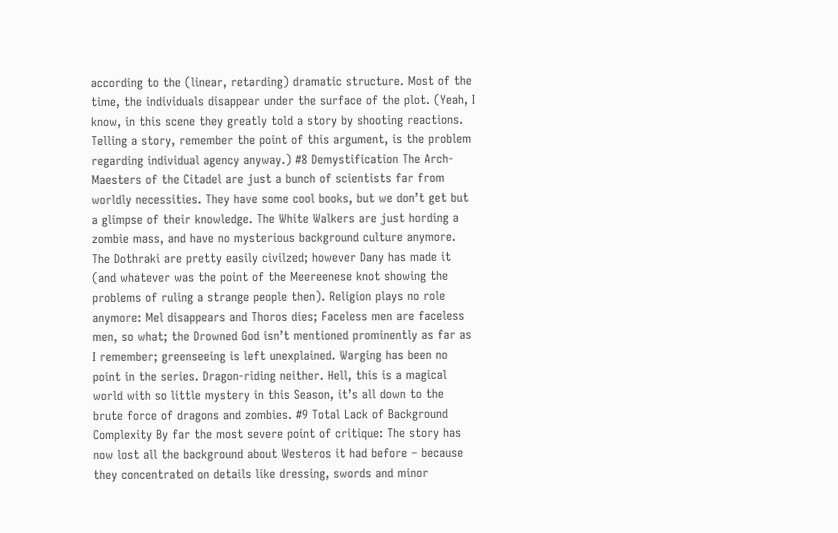according to the (linear, retarding) dramatic structure. Most of the time, the individuals disappear under the surface of the plot. (Yeah, I know, in this scene they greatly told a story by shooting reactions. Telling a story, remember the point of this argument, is the problem regarding individual agency anyway.) #8 Demystification The Arch-Maesters of the Citadel are just a bunch of scientists far from worldly necessities. They have some cool books, but we don’t get but a glimpse of their knowledge. The White Walkers are just hording a zombie mass, and have no mysterious background culture anymore. The Dothraki are pretty easily civilzed; however Dany has made it (and whatever was the point of the Meereenese knot showing the problems of ruling a strange people then). Religion plays no role anymore: Mel disappears and Thoros dies; Faceless men are faceless men, so what; the Drowned God isn’t mentioned prominently as far as I remember; greenseeing is left unexplained. Warging has been no point in the series. Dragon-riding neither. Hell, this is a magical world with so little mystery in this Season, it’s all down to the brute force of dragons and zombies. #9 Total Lack of Background Complexity By far the most severe point of critique: The story has now lost all the background about Westeros it had before – because they concentrated on details like dressing, swords and minor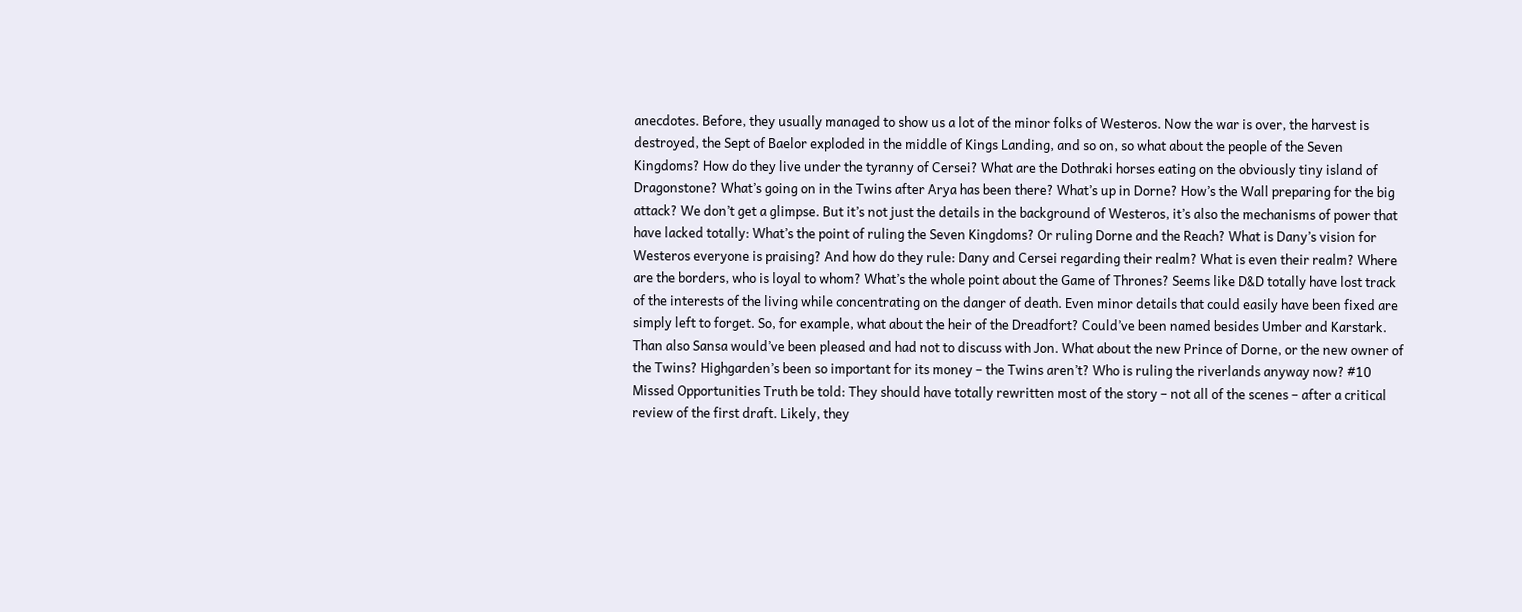anecdotes. Before, they usually managed to show us a lot of the minor folks of Westeros. Now the war is over, the harvest is destroyed, the Sept of Baelor exploded in the middle of Kings Landing, and so on, so what about the people of the Seven Kingdoms? How do they live under the tyranny of Cersei? What are the Dothraki horses eating on the obviously tiny island of Dragonstone? What’s going on in the Twins after Arya has been there? What’s up in Dorne? How’s the Wall preparing for the big attack? We don’t get a glimpse. But it’s not just the details in the background of Westeros, it’s also the mechanisms of power that have lacked totally: What’s the point of ruling the Seven Kingdoms? Or ruling Dorne and the Reach? What is Dany’s vision for Westeros everyone is praising? And how do they rule: Dany and Cersei regarding their realm? What is even their realm? Where are the borders, who is loyal to whom? What’s the whole point about the Game of Thrones? Seems like D&D totally have lost track of the interests of the living while concentrating on the danger of death. Even minor details that could easily have been fixed are simply left to forget. So, for example, what about the heir of the Dreadfort? Could’ve been named besides Umber and Karstark. Than also Sansa would’ve been pleased and had not to discuss with Jon. What about the new Prince of Dorne, or the new owner of the Twins? Highgarden’s been so important for its money – the Twins aren’t? Who is ruling the riverlands anyway now? #10 Missed Opportunities Truth be told: They should have totally rewritten most of the story – not all of the scenes – after a critical review of the first draft. Likely, they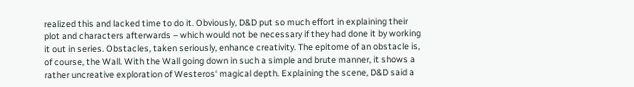realized this and lacked time to do it. Obviously, D&D put so much effort in explaining their plot and characters afterwards – which would not be necessary if they had done it by working it out in series. Obstacles, taken seriously, enhance creativity. The epitome of an obstacle is, of course, the Wall. With the Wall going down in such a simple and brute manner, it shows a rather uncreative exploration of Westeros‘ magical depth. Explaining the scene, D&D said a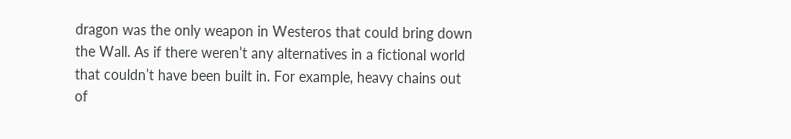dragon was the only weapon in Westeros that could bring down the Wall. As if there weren’t any alternatives in a fictional world that couldn’t have been built in. For example, heavy chains out of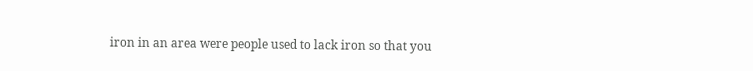iron in an area were people used to lack iron so that you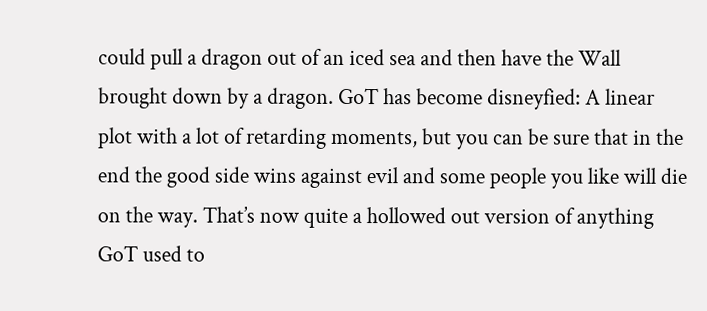could pull a dragon out of an iced sea and then have the Wall brought down by a dragon. GoT has become disneyfied: A linear plot with a lot of retarding moments, but you can be sure that in the end the good side wins against evil and some people you like will die on the way. That’s now quite a hollowed out version of anything GoT used to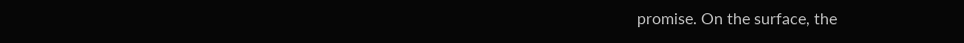promise. On the surface, the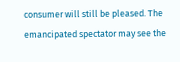consumer will still be pleased. The emancipated spectator may see the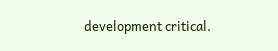development critical.